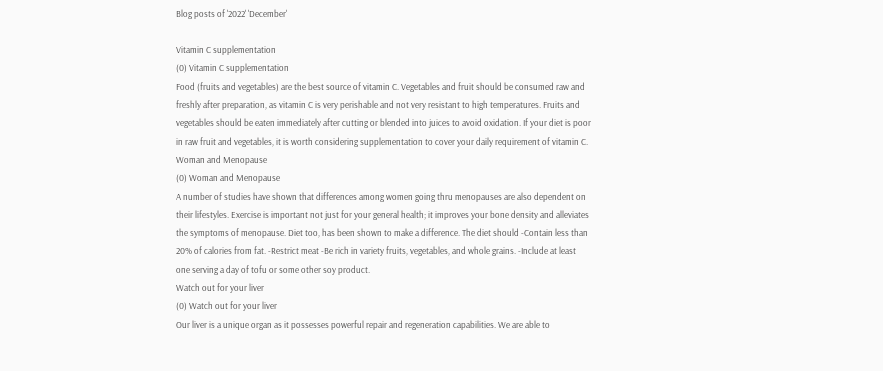Blog posts of '2022' 'December'

Vitamin C supplementation
(0) Vitamin C supplementation
Food (fruits and vegetables) are the best source of vitamin C. Vegetables and fruit should be consumed raw and freshly after preparation, as vitamin C is very perishable and not very resistant to high temperatures. Fruits and vegetables should be eaten immediately after cutting or blended into juices to avoid oxidation. If your diet is poor in raw fruit and vegetables, it is worth considering supplementation to cover your daily requirement of vitamin C.
Woman and Menopause
(0) Woman and Menopause
A number of studies have shown that differences among women going thru menopauses are also dependent on their lifestyles. Exercise is important not just for your general health; it improves your bone density and alleviates the symptoms of menopause. Diet too, has been shown to make a difference. The diet should -Contain less than 20% of calories from fat. -Restrict meat -Be rich in variety fruits, vegetables, and whole grains. -Include at least one serving a day of tofu or some other soy product.
Watch out for your liver
(0) Watch out for your liver
Our liver is a unique organ as it possesses powerful repair and regeneration capabilities. We are able to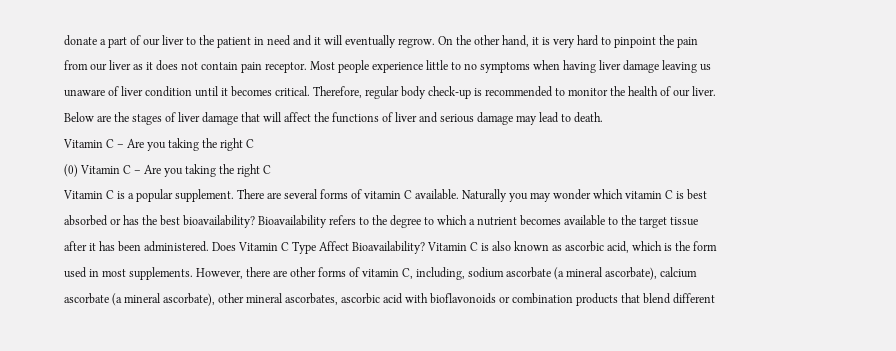donate a part of our liver to the patient in need and it will eventually regrow. On the other hand, it is very hard to pinpoint the pain from our liver as it does not contain pain receptor. Most people experience little to no symptoms when having liver damage leaving us unaware of liver condition until it becomes critical. Therefore, regular body check-up is recommended to monitor the health of our liver. Below are the stages of liver damage that will affect the functions of liver and serious damage may lead to death.
Vitamin C – Are you taking the right C
(0) Vitamin C – Are you taking the right C
Vitamin C is a popular supplement. There are several forms of vitamin C available. Naturally you may wonder which vitamin C is best absorbed or has the best bioavailability? Bioavailability refers to the degree to which a nutrient becomes available to the target tissue after it has been administered. Does Vitamin C Type Affect Bioavailability? Vitamin C is also known as ascorbic acid, which is the form used in most supplements. However, there are other forms of vitamin C, including, sodium ascorbate (a mineral ascorbate), calcium ascorbate (a mineral ascorbate), other mineral ascorbates, ascorbic acid with bioflavonoids or combination products that blend different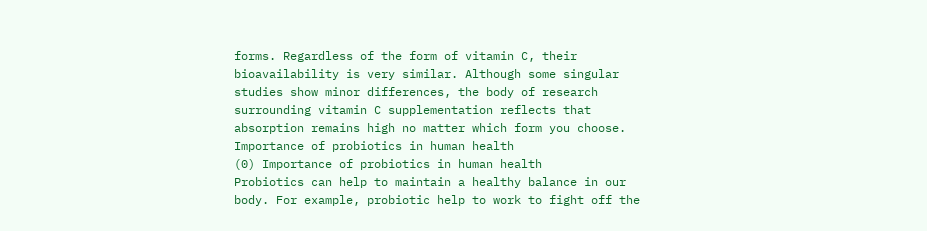forms. Regardless of the form of vitamin C, their bioavailability is very similar. Although some singular studies show minor differences, the body of research surrounding vitamin C supplementation reflects that absorption remains high no matter which form you choose.
Importance of probiotics in human health
(0) Importance of probiotics in human health
Probiotics can help to maintain a healthy balance in our body. For example, probiotic help to work to fight off the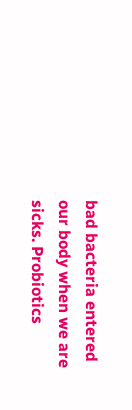bad bacteria entered our body when we are sicks. Probiotics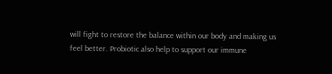will fight to restore the balance within our body and making us feel better. Probiotic also help to support our immune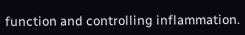function and controlling inflammation.